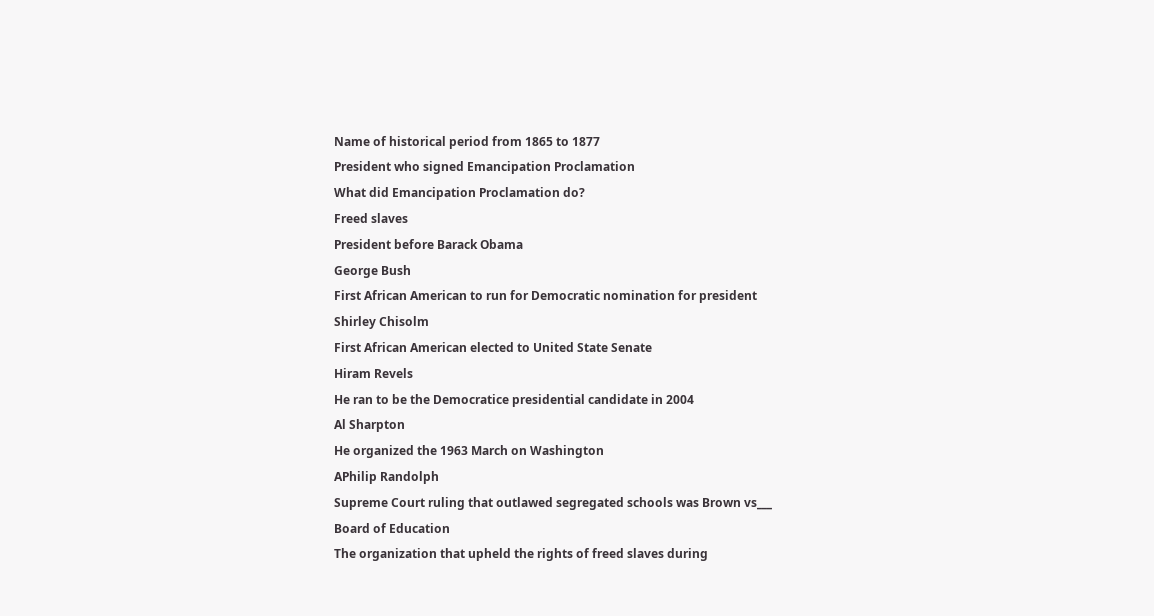Name of historical period from 1865 to 1877
President who signed Emancipation Proclamation
What did Emancipation Proclamation do?
Freed slaves
President before Barack Obama
George Bush
First African American to run for Democratic nomination for president
Shirley Chisolm
First African American elected to United State Senate
Hiram Revels
He ran to be the Democratice presidential candidate in 2004
Al Sharpton
He organized the 1963 March on Washington
APhilip Randolph
Supreme Court ruling that outlawed segregated schools was Brown vs___
Board of Education
The organization that upheld the rights of freed slaves during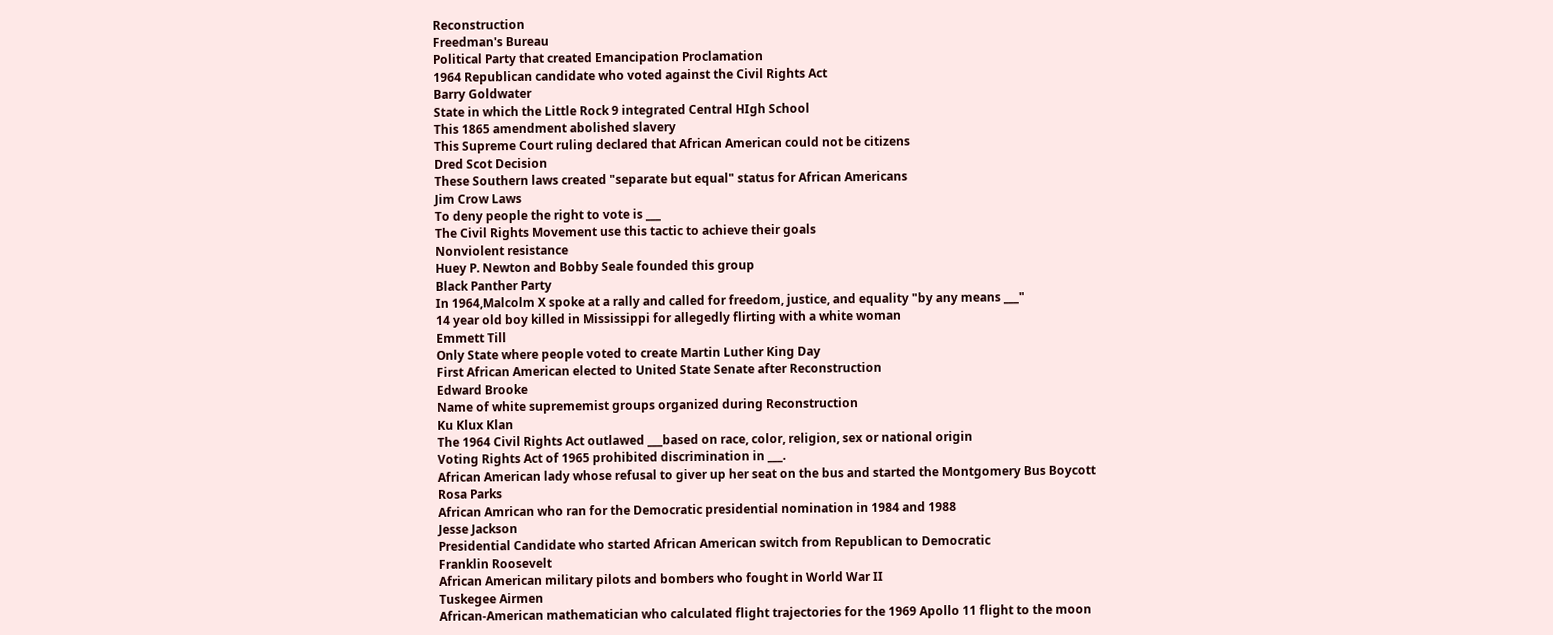Reconstruction
Freedman's Bureau
Political Party that created Emancipation Proclamation
1964 Republican candidate who voted against the Civil Rights Act
Barry Goldwater
State in which the Little Rock 9 integrated Central HIgh School
This 1865 amendment abolished slavery
This Supreme Court ruling declared that African American could not be citizens
Dred Scot Decision
These Southern laws created "separate but equal" status for African Americans
Jim Crow Laws
To deny people the right to vote is ___
The Civil Rights Movement use this tactic to achieve their goals
Nonviolent resistance
Huey P. Newton and Bobby Seale founded this group
Black Panther Party
In 1964,Malcolm X spoke at a rally and called for freedom, justice, and equality "by any means ___"
14 year old boy killed in Mississippi for allegedly flirting with a white woman
Emmett Till
Only State where people voted to create Martin Luther King Day
First African American elected to United State Senate after Reconstruction
Edward Brooke
Name of white suprememist groups organized during Reconstruction
Ku Klux Klan
The 1964 Civil Rights Act outlawed ___based on race, color, religion, sex or national origin
Voting Rights Act of 1965 prohibited discrimination in ___.
African American lady whose refusal to giver up her seat on the bus and started the Montgomery Bus Boycott
Rosa Parks
African Amrican who ran for the Democratic presidential nomination in 1984 and 1988
Jesse Jackson
Presidential Candidate who started African American switch from Republican to Democratic
Franklin Roosevelt
African American military pilots and bombers who fought in World War II
Tuskegee Airmen
African-American mathematician who calculated flight trajectories for the 1969 Apollo 11 flight to the moon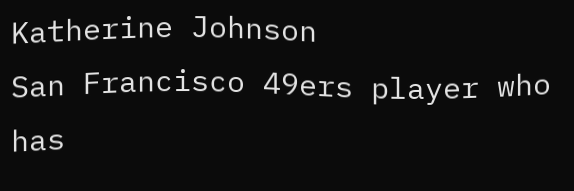Katherine Johnson
San Francisco 49ers player who has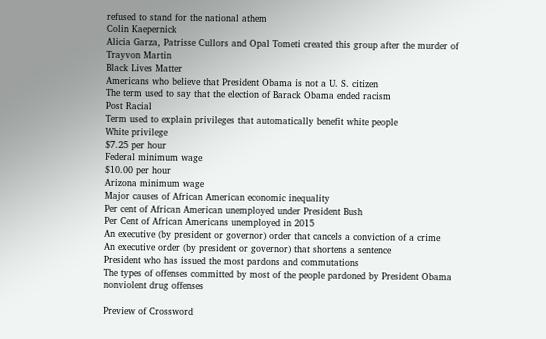refused to stand for the national athem
Colin Kaepernick
Alicia Garza, Patrisse Cullors and Opal Tometi created this group after the murder of Trayvon Martin
Black Lives Matter
Americans who believe that President Obama is not a U. S. citizen
The term used to say that the election of Barack Obama ended racism
Post Racial
Term used to explain privileges that automatically benefit white people
White privilege
$7.25 per hour
Federal minimum wage
$10.00 per hour
Arizona minimum wage
Major causes of African American economic inequality
Per cent of African American unemployed under President Bush
Per Cent of African Americans unemployed in 2015
An executive (by president or governor) order that cancels a conviction of a crime
An executive order (by president or governor) that shortens a sentence
President who has issued the most pardons and commutations
The types of offenses committed by most of the people pardoned by President Obama
nonviolent drug offenses

Preview of Crossword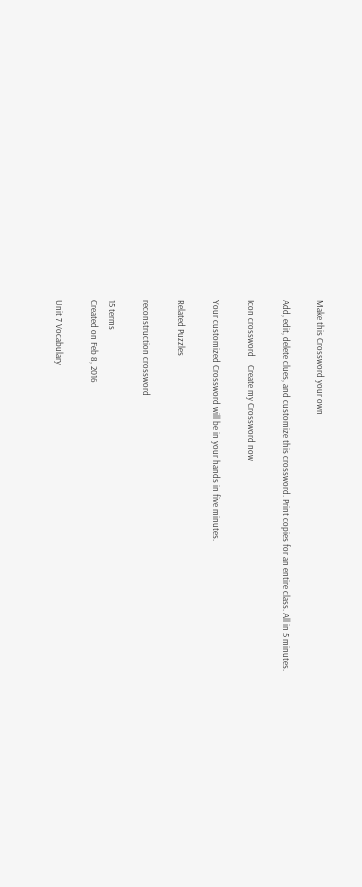Make this Crossword your own

Add, edit, delete clues, and customize this crossword. Print copies for an entire class. All in 5 minutes.

Icon crossword    Create my Crossword now

Your customized Crossword will be in your hands in five minutes.

Related Puzzles

reconstruction crossword

15 terms
Created on Feb 8, 2016

Unit 7 Vocabulary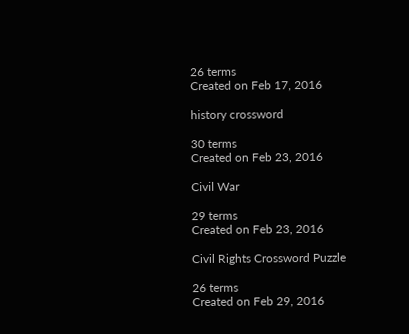26 terms
Created on Feb 17, 2016

history crossword

30 terms
Created on Feb 23, 2016

Civil War

29 terms
Created on Feb 23, 2016

Civil Rights Crossword Puzzle

26 terms
Created on Feb 29, 2016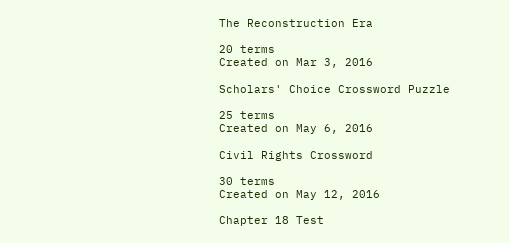The Reconstruction Era

20 terms
Created on Mar 3, 2016

Scholars' Choice Crossword Puzzle

25 terms
Created on May 6, 2016

Civil Rights Crossword

30 terms
Created on May 12, 2016

Chapter 18 Test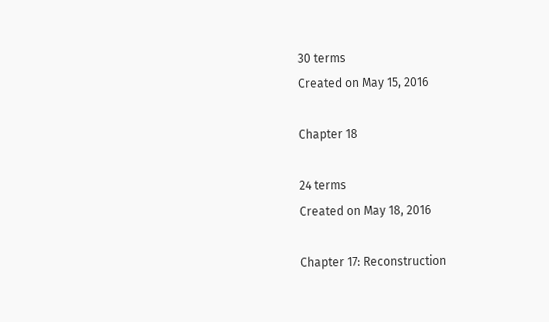30 terms
Created on May 15, 2016

Chapter 18

24 terms
Created on May 18, 2016

Chapter 17: Reconstruction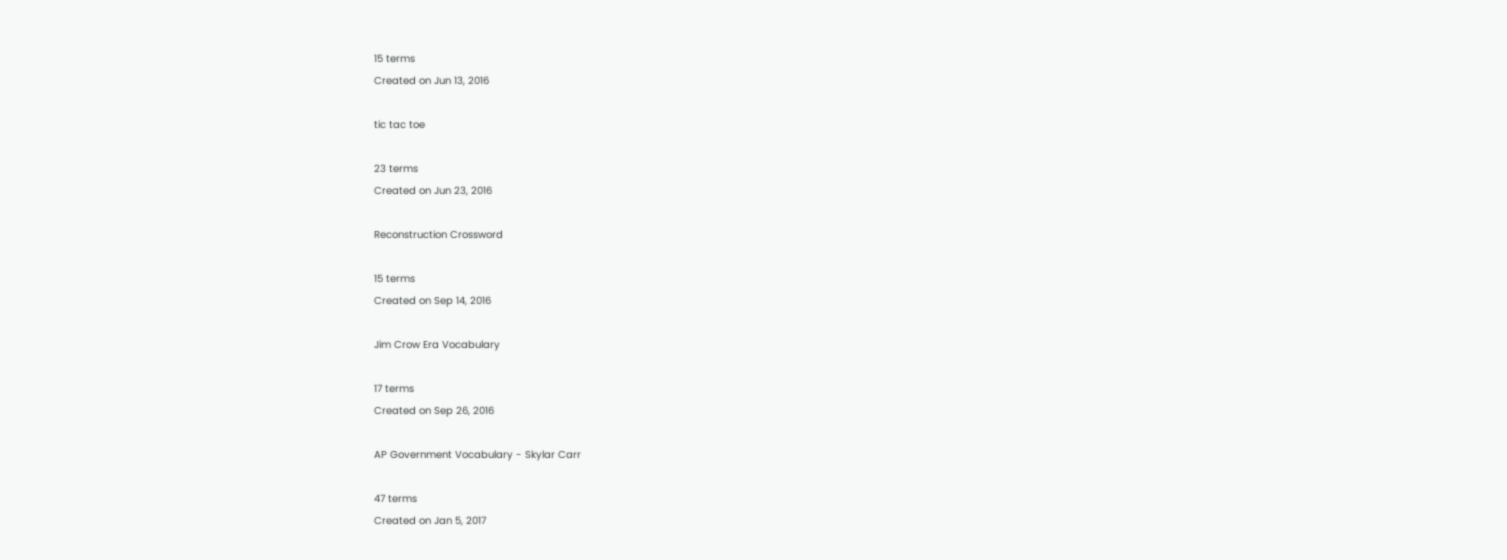15 terms
Created on Jun 13, 2016

tic tac toe

23 terms
Created on Jun 23, 2016

Reconstruction Crossword

15 terms
Created on Sep 14, 2016

Jim Crow Era Vocabulary

17 terms
Created on Sep 26, 2016

AP Government Vocabulary - Skylar Carr

47 terms
Created on Jan 5, 2017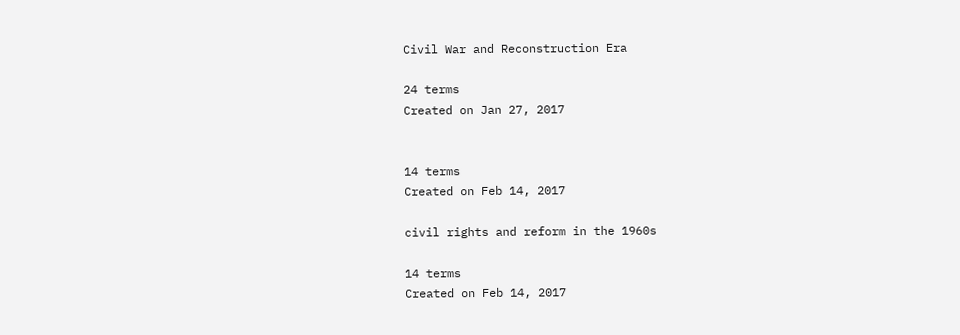Civil War and Reconstruction Era

24 terms
Created on Jan 27, 2017


14 terms
Created on Feb 14, 2017

civil rights and reform in the 1960s

14 terms
Created on Feb 14, 2017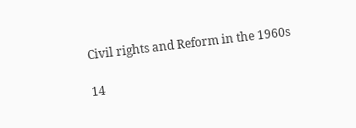Civil rights and Reform in the 1960s

14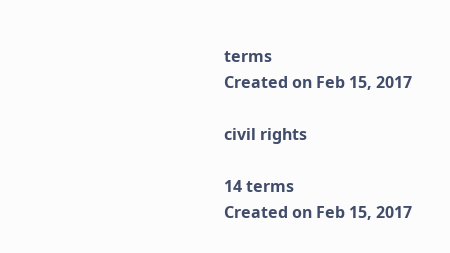terms
Created on Feb 15, 2017

civil rights

14 terms
Created on Feb 15, 2017